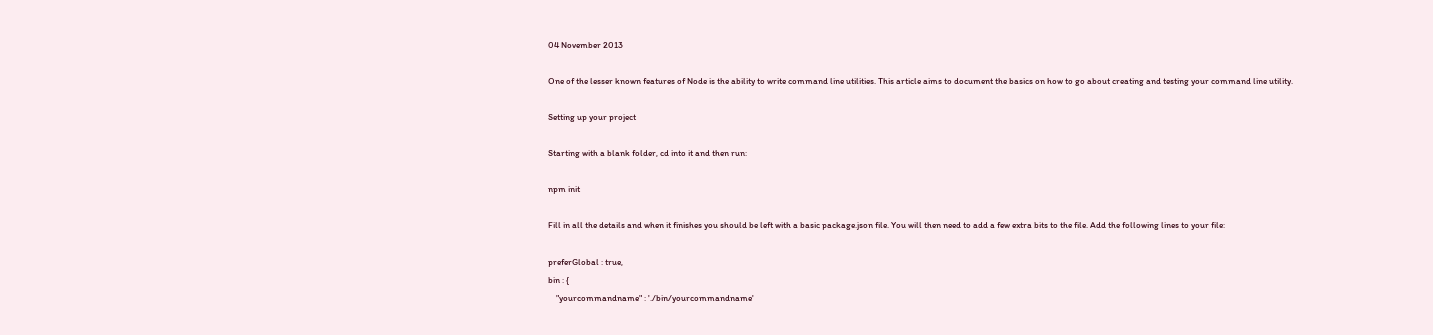04 November 2013

One of the lesser known features of Node is the ability to write command line utilities. This article aims to document the basics on how to go about creating and testing your command line utility.

Setting up your project

Starting with a blank folder, cd into it and then run:

npm init

Fill in all the details and when it finishes you should be left with a basic package.json file. You will then need to add a few extra bits to the file. Add the following lines to your file:

preferGlobal : true,
bin : {
    "yourcommandname" : './bin/yourcommandname'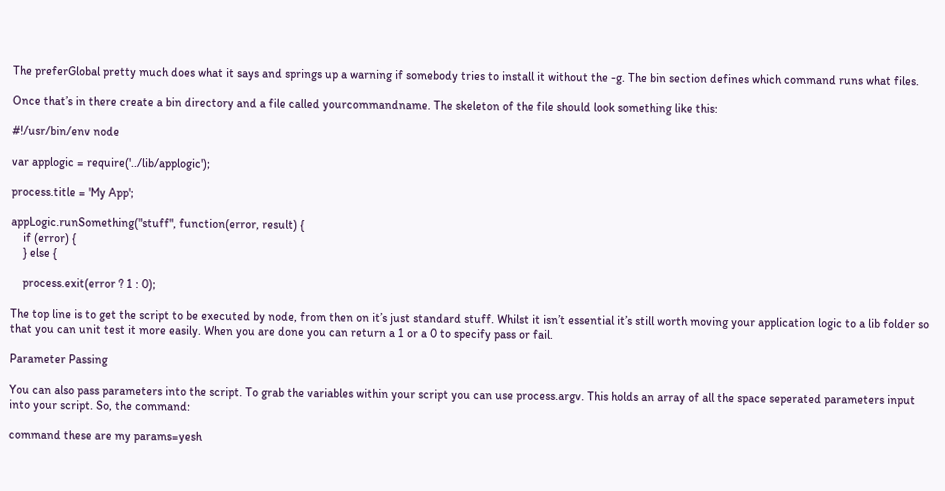The preferGlobal pretty much does what it says and springs up a warning if somebody tries to install it without the -g. The bin section defines which command runs what files.

Once that’s in there create a bin directory and a file called yourcommandname. The skeleton of the file should look something like this:

#!/usr/bin/env node

var applogic = require('../lib/applogic');

process.title = 'My App';

appLogic.runSomething("stuff", function(error, result) {
    if (error) {
    } else {

    process.exit(error ? 1 : 0);

The top line is to get the script to be executed by node, from then on it’s just standard stuff. Whilst it isn’t essential it’s still worth moving your application logic to a lib folder so that you can unit test it more easily. When you are done you can return a 1 or a 0 to specify pass or fail.

Parameter Passing

You can also pass parameters into the script. To grab the variables within your script you can use process.argv. This holds an array of all the space seperated parameters input into your script. So, the command:

command these are my params=yesh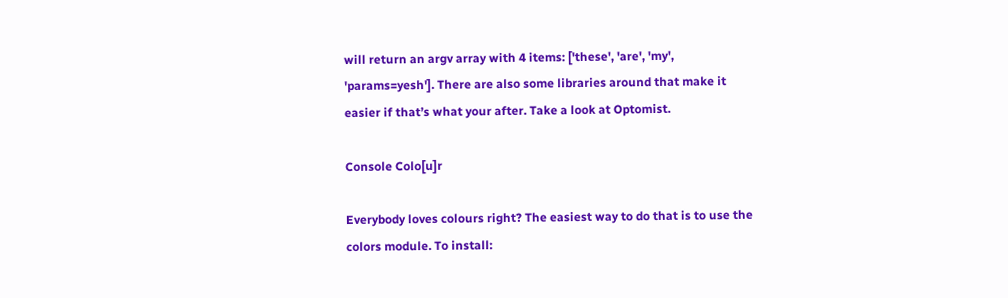will return an argv array with 4 items: ['these', 'are', 'my', 'params=yesh']. There are also some libraries around that make it easier if that’s what your after. Take a look at Optomist.

Console Colo[u]r

Everybody loves colours right? The easiest way to do that is to use the colors module. To install: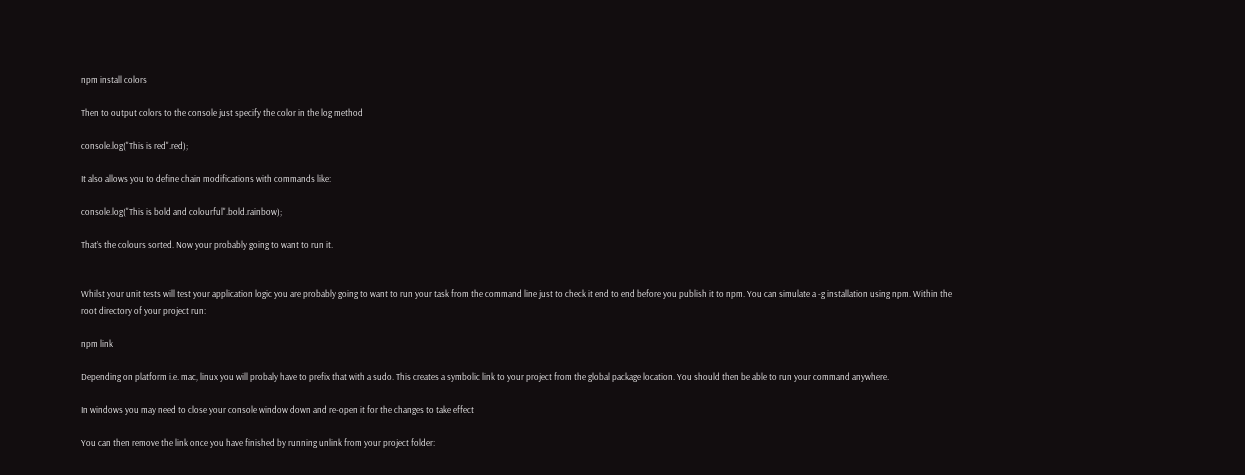npm install colors

Then to output colors to the console just specify the color in the log method

console.log("This is red".red);

It also allows you to define chain modifications with commands like:

console.log("This is bold and colourful".bold.rainbow);

That’s the colours sorted. Now your probably going to want to run it.


Whilst your unit tests will test your application logic you are probably going to want to run your task from the command line just to check it end to end before you publish it to npm. You can simulate a -g installation using npm. Within the root directory of your project run:

npm link

Depending on platform i.e. mac, linux you will probaly have to prefix that with a sudo. This creates a symbolic link to your project from the global package location. You should then be able to run your command anywhere.

In windows you may need to close your console window down and re-open it for the changes to take effect

You can then remove the link once you have finished by running unlink from your project folder: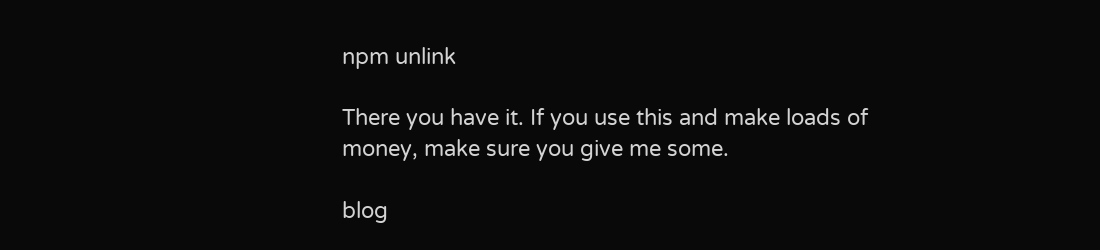npm unlink

There you have it. If you use this and make loads of money, make sure you give me some.

blog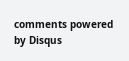comments powered by Disqus